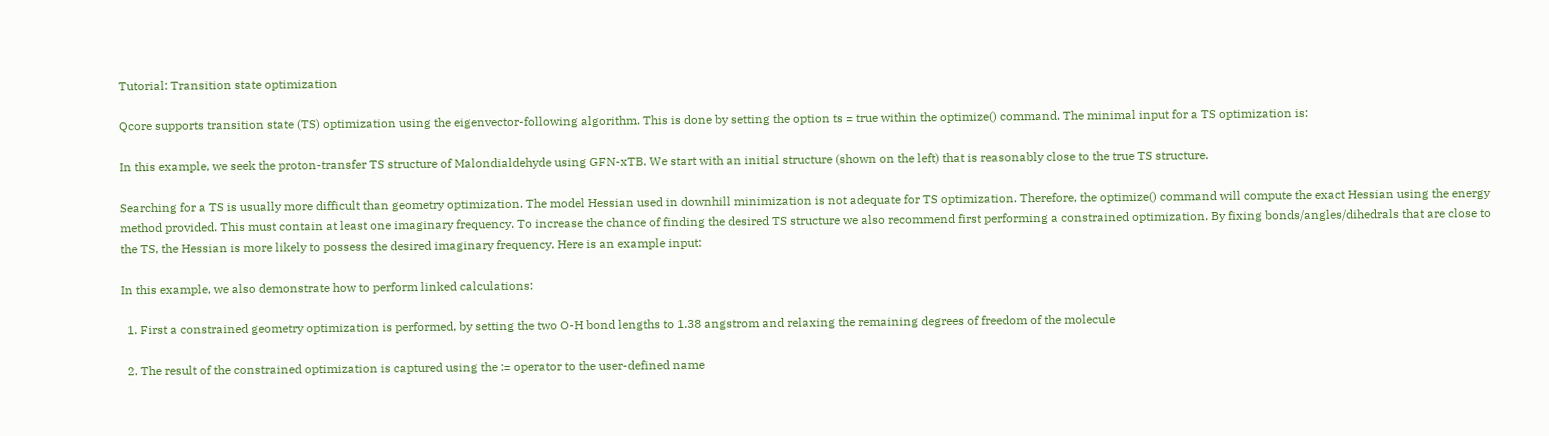Tutorial: Transition state optimization

Qcore supports transition state (TS) optimization using the eigenvector-following algorithm. This is done by setting the option ts = true within the optimize() command. The minimal input for a TS optimization is:

In this example, we seek the proton-transfer TS structure of Malondialdehyde using GFN-xTB. We start with an initial structure (shown on the left) that is reasonably close to the true TS structure.

Searching for a TS is usually more difficult than geometry optimization. The model Hessian used in downhill minimization is not adequate for TS optimization. Therefore, the optimize() command will compute the exact Hessian using the energy method provided. This must contain at least one imaginary frequency. To increase the chance of finding the desired TS structure we also recommend first performing a constrained optimization. By fixing bonds/angles/dihedrals that are close to the TS, the Hessian is more likely to possess the desired imaginary frequency. Here is an example input:

In this example, we also demonstrate how to perform linked calculations:

  1. First a constrained geometry optimization is performed, by setting the two O-H bond lengths to 1.38 angstrom and relaxing the remaining degrees of freedom of the molecule

  2. The result of the constrained optimization is captured using the := operator to the user-defined name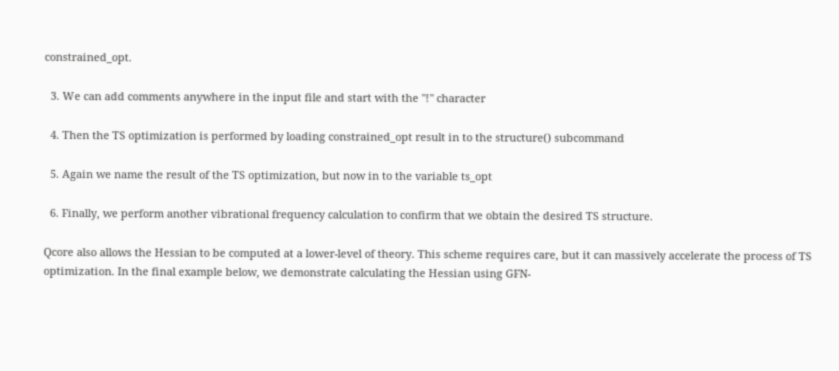constrained_opt.

  3. We can add comments anywhere in the input file and start with the "!" character

  4. Then the TS optimization is performed by loading constrained_opt result in to the structure() subcommand

  5. Again we name the result of the TS optimization, but now in to the variable ts_opt

  6. Finally, we perform another vibrational frequency calculation to confirm that we obtain the desired TS structure.

Qcore also allows the Hessian to be computed at a lower-level of theory. This scheme requires care, but it can massively accelerate the process of TS optimization. In the final example below, we demonstrate calculating the Hessian using GFN-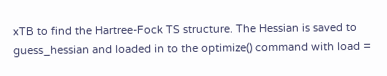xTB to find the Hartree-Fock TS structure. The Hessian is saved to guess_hessian and loaded in to the optimize() command with load =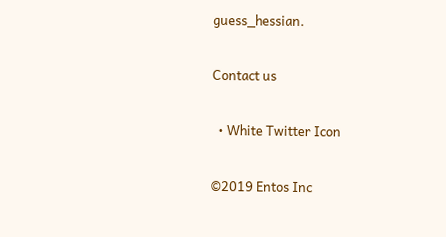guess_hessian.

Contact us

  • White Twitter Icon

©2019 Entos Inc